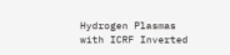Hydrogen Plasmas with ICRF Inverted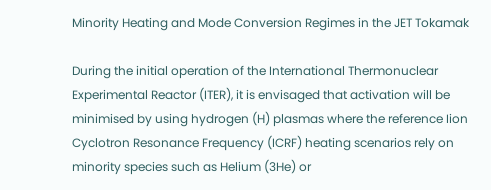Minority Heating and Mode Conversion Regimes in the JET Tokamak

During the initial operation of the International Thermonuclear Experimental Reactor (ITER), it is envisaged that activation will be minimised by using hydrogen (H) plasmas where the reference Iion Cyclotron Resonance Frequency (ICRF) heating scenarios rely on minority species such as Helium (3He) or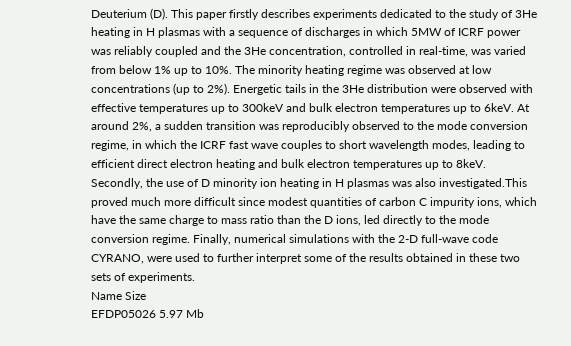Deuterium (D). This paper firstly describes experiments dedicated to the study of 3He heating in H plasmas with a sequence of discharges in which 5MW of ICRF power was reliably coupled and the 3He concentration, controlled in real-time, was varied from below 1% up to 10%. The minority heating regime was observed at low concentrations (up to 2%). Energetic tails in the 3He distribution were observed with effective temperatures up to 300keV and bulk electron temperatures up to 6keV. At around 2%, a sudden transition was reproducibly observed to the mode conversion regime, in which the ICRF fast wave couples to short wavelength modes, leading to efficient direct electron heating and bulk electron temperatures up to 8keV. Secondly, the use of D minority ion heating in H plasmas was also investigated.This proved much more difficult since modest quantities of carbon C impurity ions, which have the same charge to mass ratio than the D ions, led directly to the mode conversion regime. Finally, numerical simulations with the 2-D full-wave code CYRANO, were used to further interpret some of the results obtained in these two sets of experiments.
Name Size
EFDP05026 5.97 Mb